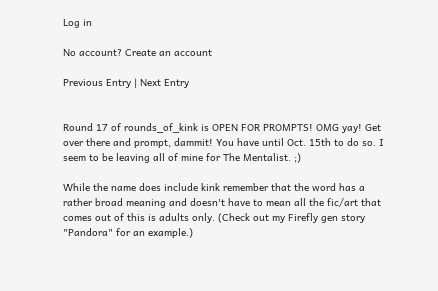Log in

No account? Create an account

Previous Entry | Next Entry


Round 17 of rounds_of_kink is OPEN FOR PROMPTS! OMG yay! Get over there and prompt, dammit! You have until Oct. 15th to do so. I seem to be leaving all of mine for The Mentalist. ;)

While the name does include kink remember that the word has a rather broad meaning and doesn't have to mean all the fic/art that comes out of this is adults only. (Check out my Firefly gen story "Pandora" for an example.)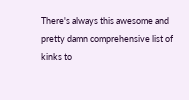There's always this awesome and pretty damn comprehensive list of kinks to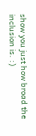show you just how broad the inclusion is. :)